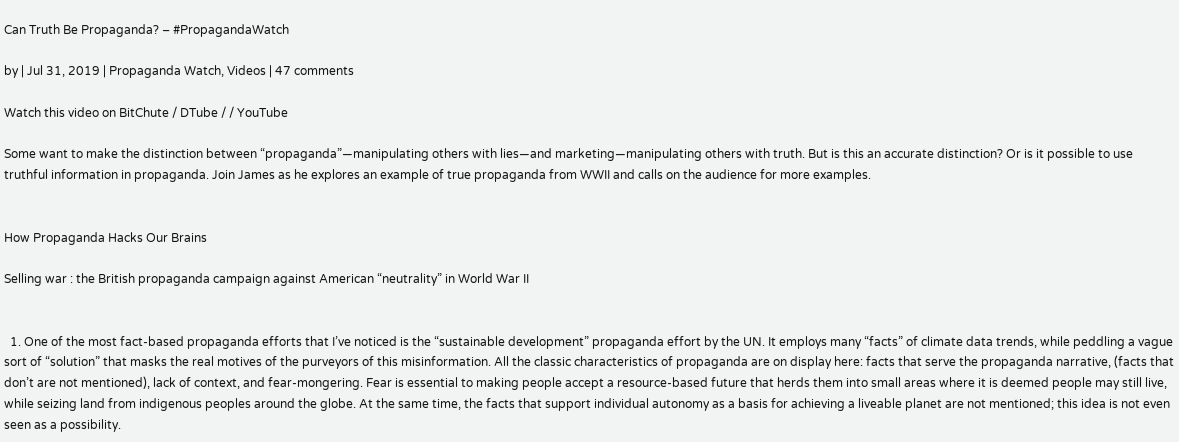Can Truth Be Propaganda? – #PropagandaWatch

by | Jul 31, 2019 | Propaganda Watch, Videos | 47 comments

Watch this video on BitChute / DTube / / YouTube

Some want to make the distinction between “propaganda”—manipulating others with lies—and marketing—manipulating others with truth. But is this an accurate distinction? Or is it possible to use truthful information in propaganda. Join James as he explores an example of true propaganda from WWII and calls on the audience for more examples.


How Propaganda Hacks Our Brains

Selling war : the British propaganda campaign against American “neutrality” in World War II


  1. One of the most fact-based propaganda efforts that I’ve noticed is the “sustainable development” propaganda effort by the UN. It employs many “facts” of climate data trends, while peddling a vague sort of “solution” that masks the real motives of the purveyors of this misinformation. All the classic characteristics of propaganda are on display here: facts that serve the propaganda narrative, (facts that don’t are not mentioned), lack of context, and fear-mongering. Fear is essential to making people accept a resource-based future that herds them into small areas where it is deemed people may still live, while seizing land from indigenous peoples around the globe. At the same time, the facts that support individual autonomy as a basis for achieving a liveable planet are not mentioned; this idea is not even seen as a possibility.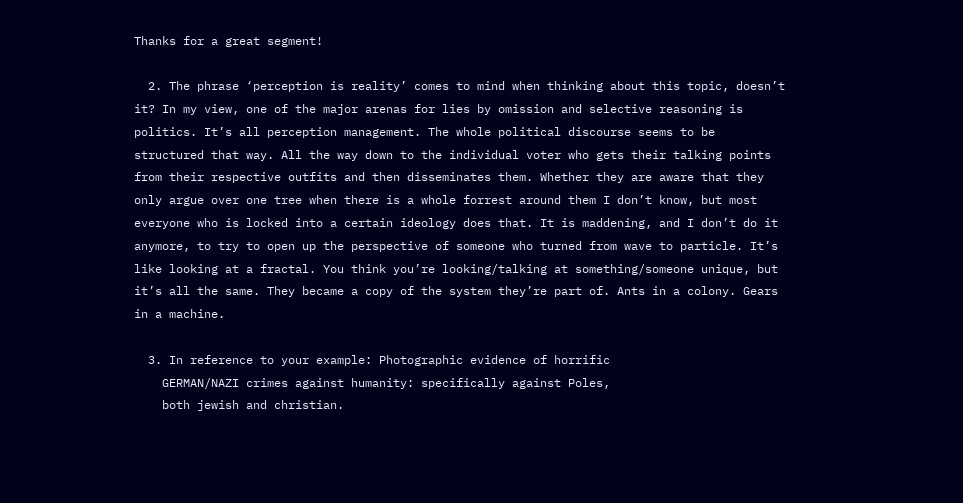Thanks for a great segment!

  2. The phrase ‘perception is reality’ comes to mind when thinking about this topic, doesn’t it? In my view, one of the major arenas for lies by omission and selective reasoning is politics. It’s all perception management. The whole political discourse seems to be structured that way. All the way down to the individual voter who gets their talking points from their respective outfits and then disseminates them. Whether they are aware that they only argue over one tree when there is a whole forrest around them I don’t know, but most everyone who is locked into a certain ideology does that. It is maddening, and I don’t do it anymore, to try to open up the perspective of someone who turned from wave to particle. It’s like looking at a fractal. You think you’re looking/talking at something/someone unique, but it’s all the same. They became a copy of the system they’re part of. Ants in a colony. Gears in a machine.

  3. In reference to your example: Photographic evidence of horrific
    GERMAN/NAZI crimes against humanity: specifically against Poles,
    both jewish and christian.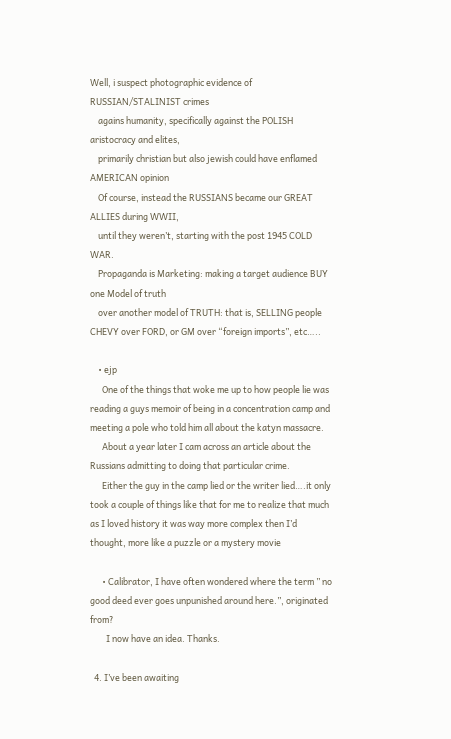Well, i suspect photographic evidence of RUSSIAN/STALINIST crimes
    agains humanity, specifically against the POLISH aristocracy and elites,
    primarily christian but also jewish could have enflamed AMERICAN opinion
    Of course, instead the RUSSIANS became our GREAT ALLIES during WWII,
    until they weren’t, starting with the post 1945 COLD WAR.
    Propaganda is Marketing: making a target audience BUY one Model of truth
    over another model of TRUTH: that is, SELLING people CHEVY over FORD, or GM over “foreign imports”, etc…..

    • ejp
      One of the things that woke me up to how people lie was reading a guys memoir of being in a concentration camp and meeting a pole who told him all about the katyn massacre.
      About a year later I cam across an article about the Russians admitting to doing that particular crime.
      Either the guy in the camp lied or the writer lied….it only took a couple of things like that for me to realize that much as I loved history it was way more complex then I’d thought, more like a puzzle or a mystery movie

      • Calibrator, I have often wondered where the term ” no good deed ever goes unpunished around here.”, originated from?
        I now have an idea. Thanks.

  4. I’ve been awaiting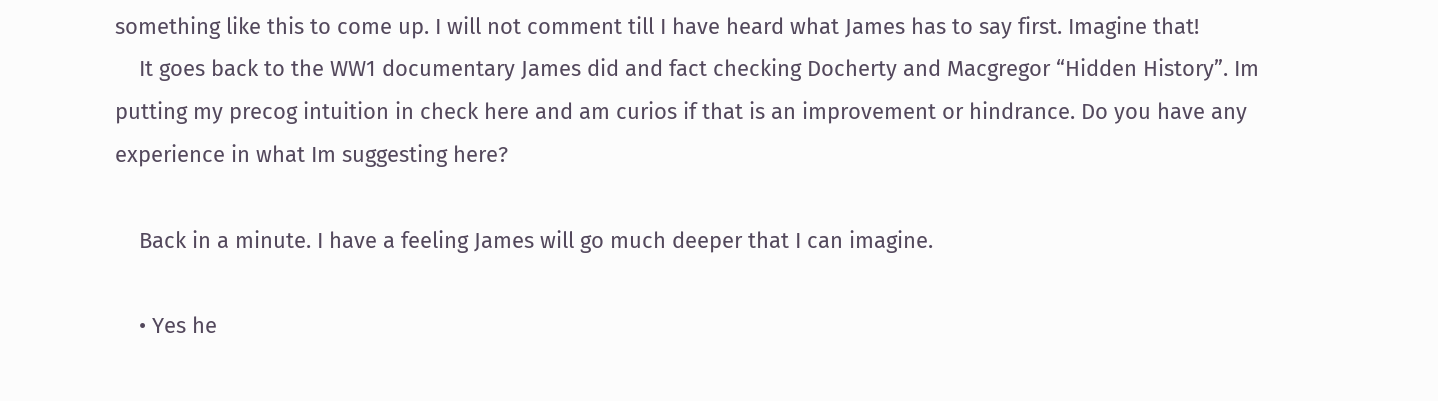something like this to come up. I will not comment till I have heard what James has to say first. Imagine that!
    It goes back to the WW1 documentary James did and fact checking Docherty and Macgregor “Hidden History”. Im putting my precog intuition in check here and am curios if that is an improvement or hindrance. Do you have any experience in what Im suggesting here?

    Back in a minute. I have a feeling James will go much deeper that I can imagine.

    • Yes he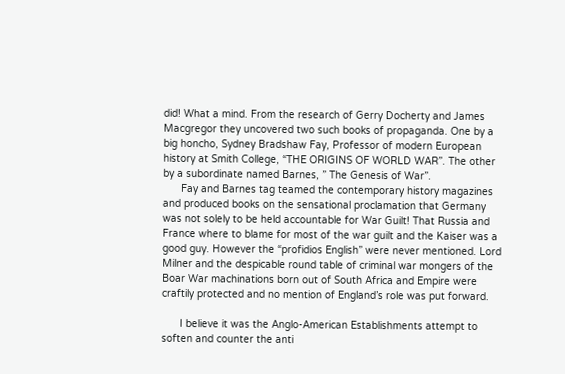did! What a mind. From the research of Gerry Docherty and James Macgregor they uncovered two such books of propaganda. One by a big honcho, Sydney Bradshaw Fay, Professor of modern European history at Smith College, “THE ORIGINS OF WORLD WAR”. The other by a subordinate named Barnes, ” The Genesis of War”.
      Fay and Barnes tag teamed the contemporary history magazines and produced books on the sensational proclamation that Germany was not solely to be held accountable for War Guilt! That Russia and France where to blame for most of the war guilt and the Kaiser was a good guy. However the “profidios English” were never mentioned. Lord Milner and the despicable round table of criminal war mongers of the Boar War machinations born out of South Africa and Empire were craftily protected and no mention of England’s role was put forward.

      I believe it was the Anglo-American Establishments attempt to soften and counter the anti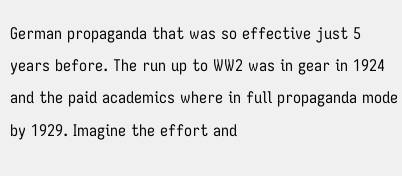German propaganda that was so effective just 5 years before. The run up to WW2 was in gear in 1924 and the paid academics where in full propaganda mode by 1929. Imagine the effort and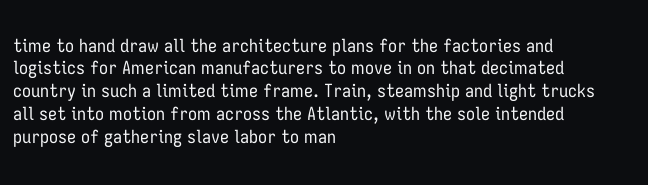time to hand draw all the architecture plans for the factories and logistics for American manufacturers to move in on that decimated country in such a limited time frame. Train, steamship and light trucks all set into motion from across the Atlantic, with the sole intended purpose of gathering slave labor to man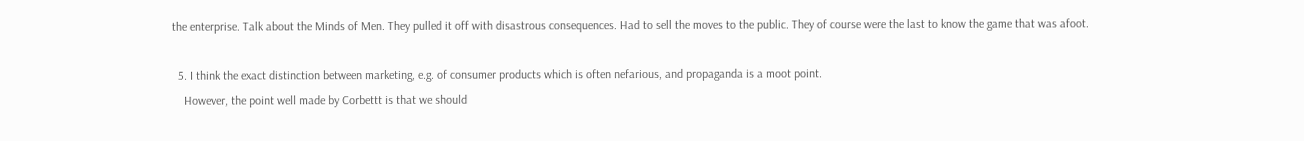the enterprise. Talk about the Minds of Men. They pulled it off with disastrous consequences. Had to sell the moves to the public. They of course were the last to know the game that was afoot.

  5. I think the exact distinction between marketing, e.g. of consumer products which is often nefarious, and propaganda is a moot point.
    However, the point well made by Corbettt is that we should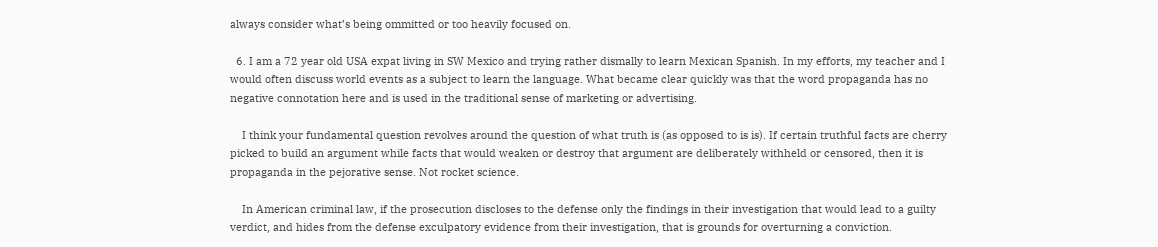always consider what’s being ommitted or too heavily focused on.

  6. I am a 72 year old USA expat living in SW Mexico and trying rather dismally to learn Mexican Spanish. In my efforts, my teacher and I would often discuss world events as a subject to learn the language. What became clear quickly was that the word propaganda has no negative connotation here and is used in the traditional sense of marketing or advertising.

    I think your fundamental question revolves around the question of what truth is (as opposed to is is). If certain truthful facts are cherry picked to build an argument while facts that would weaken or destroy that argument are deliberately withheld or censored, then it is propaganda in the pejorative sense. Not rocket science.

    In American criminal law, if the prosecution discloses to the defense only the findings in their investigation that would lead to a guilty verdict, and hides from the defense exculpatory evidence from their investigation, that is grounds for overturning a conviction.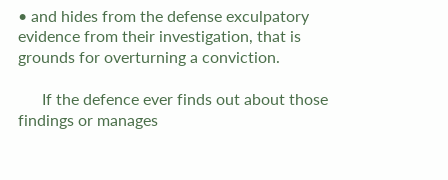• and hides from the defense exculpatory evidence from their investigation, that is grounds for overturning a conviction.

      If the defence ever finds out about those findings or manages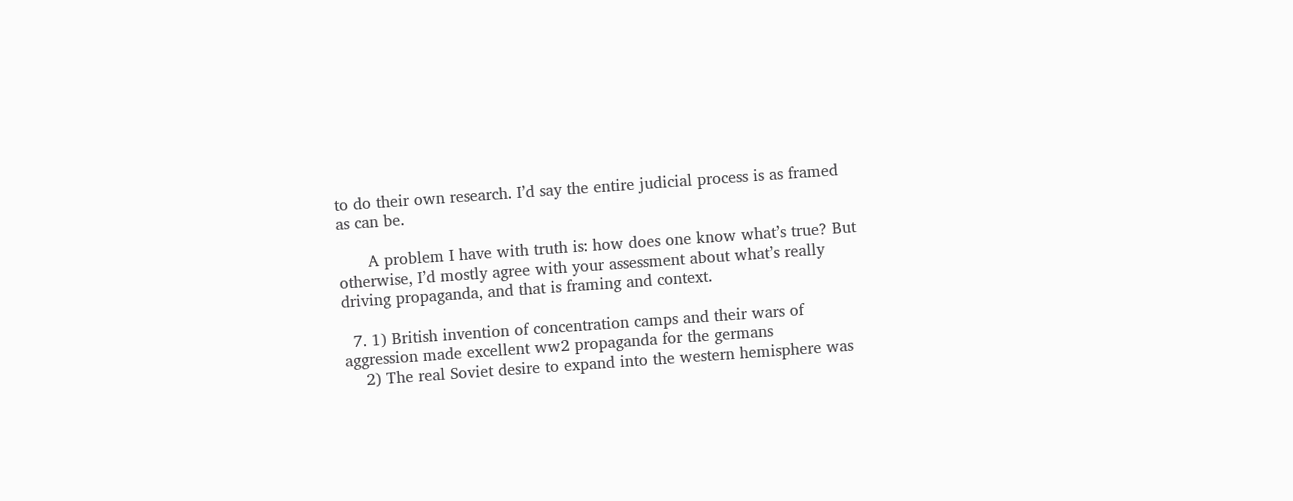to do their own research. I’d say the entire judicial process is as framed as can be.

      A problem I have with truth is: how does one know what’s true? But otherwise, I’d mostly agree with your assessment about what’s really driving propaganda, and that is framing and context.

  7. 1) British invention of concentration camps and their wars of aggression made excellent ww2 propaganda for the germans
    2) The real Soviet desire to expand into the western hemisphere was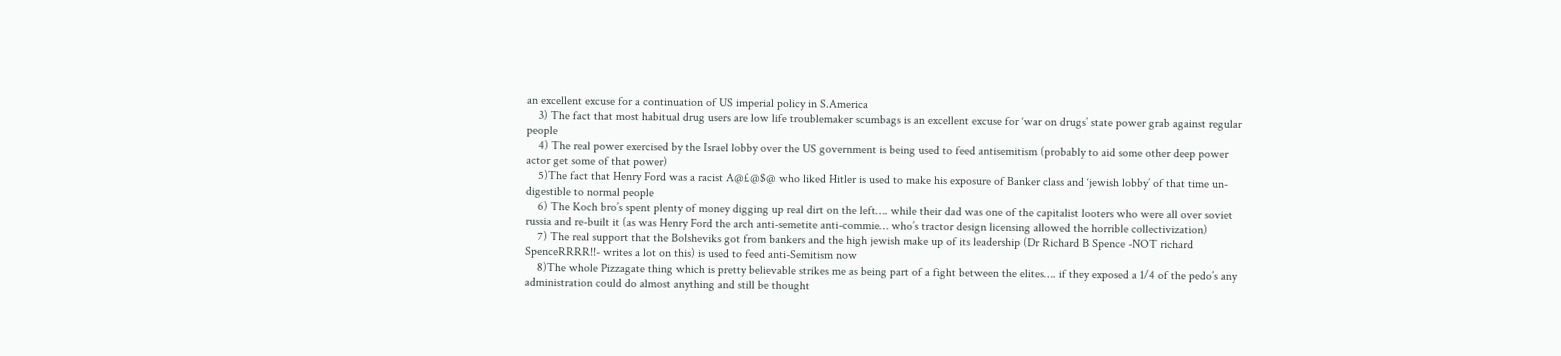an excellent excuse for a continuation of US imperial policy in S.America
    3) The fact that most habitual drug users are low life troublemaker scumbags is an excellent excuse for ‘war on drugs’ state power grab against regular people
    4) The real power exercised by the Israel lobby over the US government is being used to feed antisemitism (probably to aid some other deep power actor get some of that power)
    5)The fact that Henry Ford was a racist A@£@$@ who liked Hitler is used to make his exposure of Banker class and ‘jewish lobby’ of that time un-digestible to normal people
    6) The Koch bro’s spent plenty of money digging up real dirt on the left…. while their dad was one of the capitalist looters who were all over soviet russia and re-built it (as was Henry Ford the arch anti-semetite anti-commie… who’s tractor design licensing allowed the horrible collectivization)
    7) The real support that the Bolsheviks got from bankers and the high jewish make up of its leadership (Dr Richard B Spence -NOT richard SpenceRRRR!!- writes a lot on this) is used to feed anti-Semitism now
    8)The whole Pizzagate thing which is pretty believable strikes me as being part of a fight between the elites…. if they exposed a 1/4 of the pedo’s any administration could do almost anything and still be thought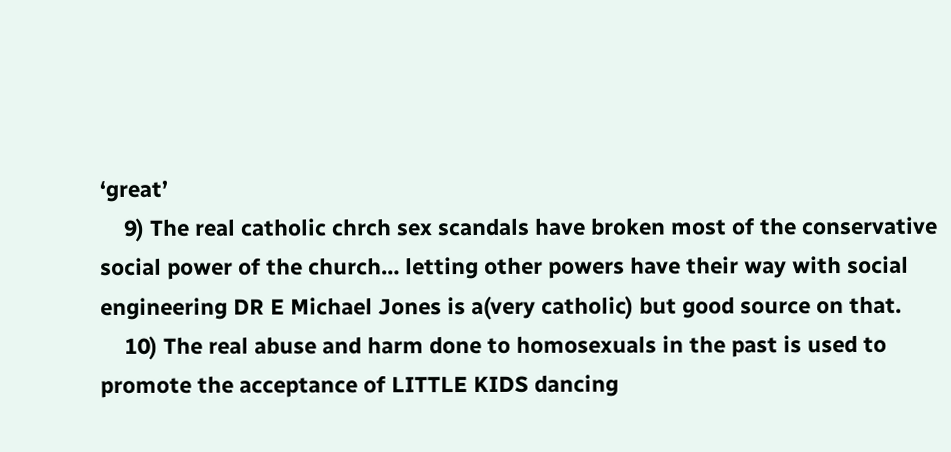‘great’
    9) The real catholic chrch sex scandals have broken most of the conservative social power of the church… letting other powers have their way with social engineering DR E Michael Jones is a(very catholic) but good source on that.
    10) The real abuse and harm done to homosexuals in the past is used to promote the acceptance of LITTLE KIDS dancing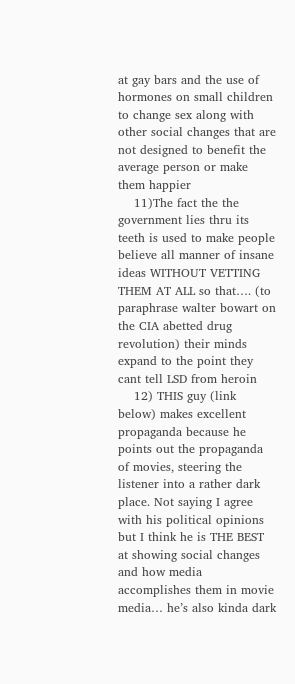at gay bars and the use of hormones on small children to change sex along with other social changes that are not designed to benefit the average person or make them happier
    11)The fact the the government lies thru its teeth is used to make people believe all manner of insane ideas WITHOUT VETTING THEM AT ALL so that…. (to paraphrase walter bowart on the CIA abetted drug revolution) their minds expand to the point they cant tell LSD from heroin
    12) THIS guy (link below) makes excellent propaganda because he points out the propaganda of movies, steering the listener into a rather dark place. Not saying I agree with his political opinions but I think he is THE BEST at showing social changes and how media accomplishes them in movie media… he’s also kinda dark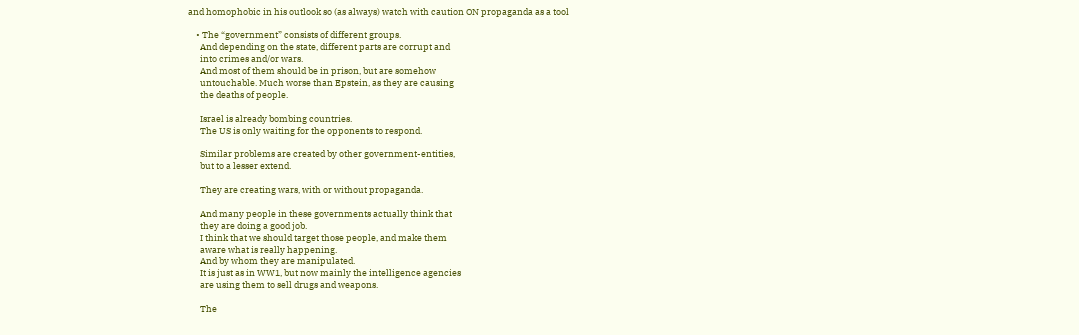and homophobic in his outlook so (as always) watch with caution ON propaganda as a tool

    • The “government” consists of different groups.
      And depending on the state, different parts are corrupt and
      into crimes and/or wars.
      And most of them should be in prison, but are somehow
      untouchable. Much worse than Epstein, as they are causing
      the deaths of people.

      Israel is already bombing countries.
      The US is only waiting for the opponents to respond.

      Similar problems are created by other government-entities,
      but to a lesser extend.

      They are creating wars, with or without propaganda.

      And many people in these governments actually think that
      they are doing a good job.
      I think that we should target those people, and make them
      aware what is really happening.
      And by whom they are manipulated.
      It is just as in WW1, but now mainly the intelligence agencies
      are using them to sell drugs and weapons.

      The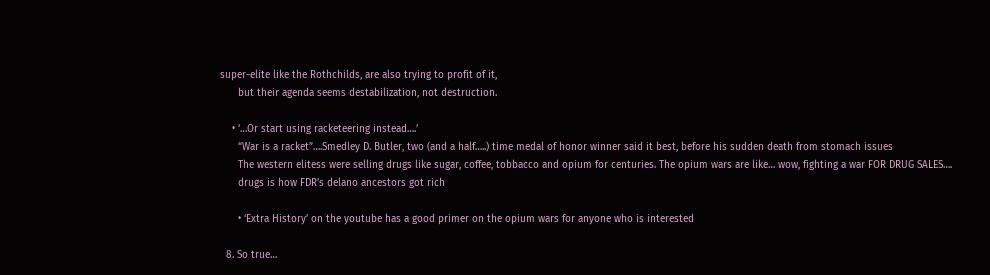super-elite like the Rothchilds, are also trying to profit of it,
      but their agenda seems destabilization, not destruction.

    • ‘…Or start using racketeering instead….’
      “War is a racket”….Smedley D. Butler, two (and a half…..) time medal of honor winner said it best, before his sudden death from stomach issues
      The western elitess were selling drugs like sugar, coffee, tobbacco and opium for centuries. The opium wars are like… wow, fighting a war FOR DRUG SALES….
      drugs is how FDR’s delano ancestors got rich

      • ‘Extra History’ on the youtube has a good primer on the opium wars for anyone who is interested

  8. So true…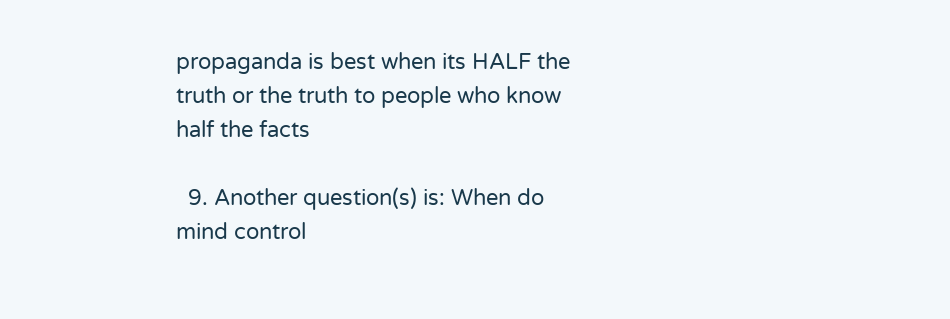propaganda is best when its HALF the truth or the truth to people who know half the facts

  9. Another question(s) is: When do mind control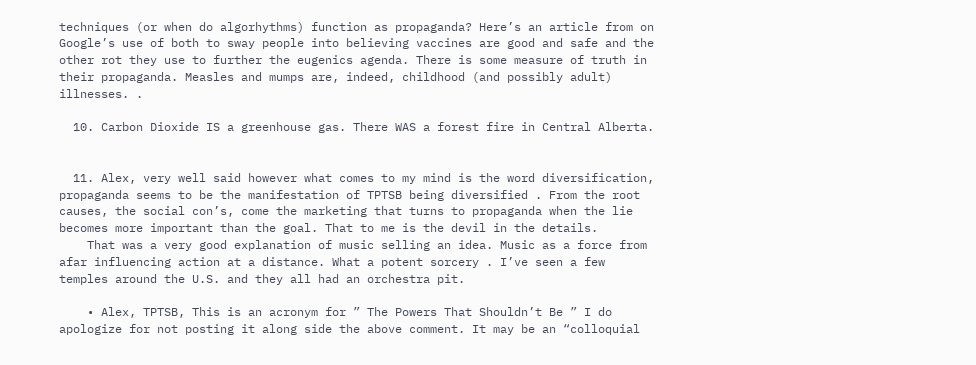techniques (or when do algorhythms) function as propaganda? Here’s an article from on Google’s use of both to sway people into believing vaccines are good and safe and the other rot they use to further the eugenics agenda. There is some measure of truth in their propaganda. Measles and mumps are, indeed, childhood (and possibly adult) illnesses. .

  10. Carbon Dioxide IS a greenhouse gas. There WAS a forest fire in Central Alberta.


  11. Alex, very well said however what comes to my mind is the word diversification, propaganda seems to be the manifestation of TPTSB being diversified . From the root causes, the social con’s, come the marketing that turns to propaganda when the lie becomes more important than the goal. That to me is the devil in the details.
    That was a very good explanation of music selling an idea. Music as a force from afar influencing action at a distance. What a potent sorcery . I’ve seen a few temples around the U.S. and they all had an orchestra pit.

    • Alex, TPTSB, This is an acronym for ” The Powers That Shouldn’t Be ” I do apologize for not posting it along side the above comment. It may be an “colloquial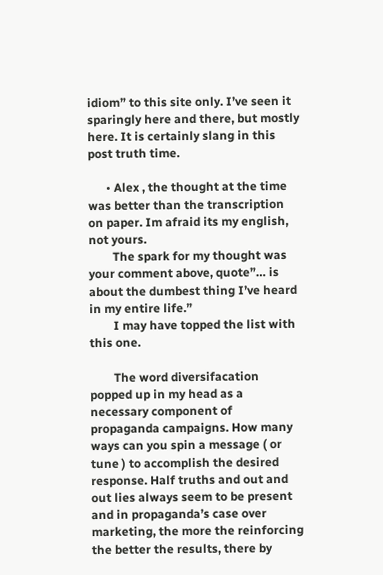idiom” to this site only. I’ve seen it sparingly here and there, but mostly here. It is certainly slang in this post truth time.

      • Alex , the thought at the time was better than the transcription on paper. Im afraid its my english, not yours.
        The spark for my thought was your comment above, quote”… is about the dumbest thing I’ve heard in my entire life.”
        I may have topped the list with this one.

        The word diversifacation popped up in my head as a necessary component of propaganda campaigns. How many ways can you spin a message ( or tune ) to accomplish the desired response. Half truths and out and out lies always seem to be present and in propaganda’s case over marketing, the more the reinforcing the better the results, there by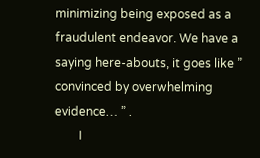minimizing being exposed as a fraudulent endeavor. We have a saying here-abouts, it goes like ” convinced by overwhelming evidence… ” .
        I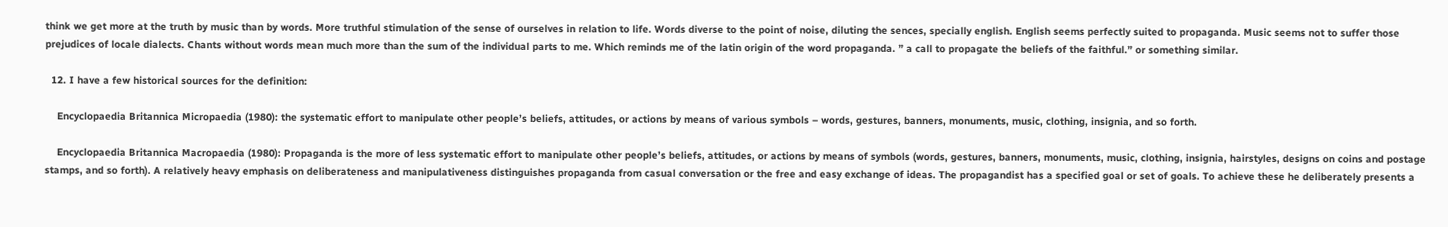think we get more at the truth by music than by words. More truthful stimulation of the sense of ourselves in relation to life. Words diverse to the point of noise, diluting the sences, specially english. English seems perfectly suited to propaganda. Music seems not to suffer those prejudices of locale dialects. Chants without words mean much more than the sum of the individual parts to me. Which reminds me of the latin origin of the word propaganda. ” a call to propagate the beliefs of the faithful.” or something similar.

  12. I have a few historical sources for the definition:

    Encyclopaedia Britannica Micropaedia (1980): the systematic effort to manipulate other people’s beliefs, attitudes, or actions by means of various symbols – words, gestures, banners, monuments, music, clothing, insignia, and so forth.

    Encyclopaedia Britannica Macropaedia (1980): Propaganda is the more of less systematic effort to manipulate other people’s beliefs, attitudes, or actions by means of symbols (words, gestures, banners, monuments, music, clothing, insignia, hairstyles, designs on coins and postage stamps, and so forth). A relatively heavy emphasis on deliberateness and manipulativeness distinguishes propaganda from casual conversation or the free and easy exchange of ideas. The propagandist has a specified goal or set of goals. To achieve these he deliberately presents a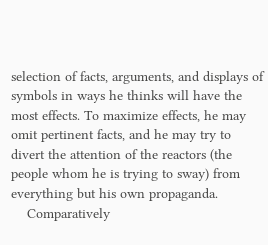selection of facts, arguments, and displays of symbols in ways he thinks will have the most effects. To maximize effects, he may omit pertinent facts, and he may try to divert the attention of the reactors (the people whom he is trying to sway) from everything but his own propaganda.
    Comparatively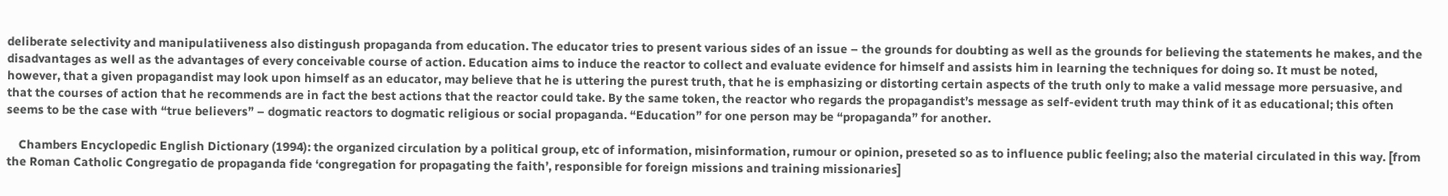deliberate selectivity and manipulatiiveness also distingush propaganda from education. The educator tries to present various sides of an issue – the grounds for doubting as well as the grounds for believing the statements he makes, and the disadvantages as well as the advantages of every conceivable course of action. Education aims to induce the reactor to collect and evaluate evidence for himself and assists him in learning the techniques for doing so. It must be noted, however, that a given propagandist may look upon himself as an educator, may believe that he is uttering the purest truth, that he is emphasizing or distorting certain aspects of the truth only to make a valid message more persuasive, and that the courses of action that he recommends are in fact the best actions that the reactor could take. By the same token, the reactor who regards the propagandist’s message as self-evident truth may think of it as educational; this often seems to be the case with “true believers” – dogmatic reactors to dogmatic religious or social propaganda. “Education” for one person may be “propaganda” for another.

    Chambers Encyclopedic English Dictionary (1994): the organized circulation by a political group, etc of information, misinformation, rumour or opinion, preseted so as to influence public feeling; also the material circulated in this way. [from the Roman Catholic Congregatio de propaganda fide ‘congregation for propagating the faith’, responsible for foreign missions and training missionaries]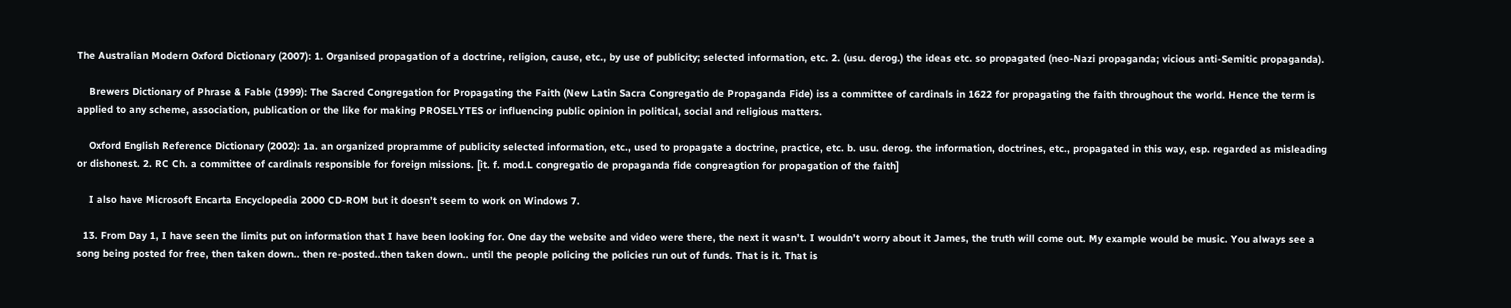The Australian Modern Oxford Dictionary (2007): 1. Organised propagation of a doctrine, religion, cause, etc., by use of publicity; selected information, etc. 2. (usu. derog.) the ideas etc. so propagated (neo-Nazi propaganda; vicious anti-Semitic propaganda).

    Brewers Dictionary of Phrase & Fable (1999): The Sacred Congregation for Propagating the Faith (New Latin Sacra Congregatio de Propaganda Fide) iss a committee of cardinals in 1622 for propagating the faith throughout the world. Hence the term is applied to any scheme, association, publication or the like for making PROSELYTES or influencing public opinion in political, social and religious matters.

    Oxford English Reference Dictionary (2002): 1a. an organized propramme of publicity selected information, etc., used to propagate a doctrine, practice, etc. b. usu. derog. the information, doctrines, etc., propagated in this way, esp. regarded as misleading or dishonest. 2. RC Ch. a committee of cardinals responsible for foreign missions. [it. f. mod.L congregatio de propaganda fide congreagtion for propagation of the faith]

    I also have Microsoft Encarta Encyclopedia 2000 CD-ROM but it doesn’t seem to work on Windows 7.

  13. From Day 1, I have seen the limits put on information that I have been looking for. One day the website and video were there, the next it wasn’t. I wouldn’t worry about it James, the truth will come out. My example would be music. You always see a song being posted for free, then taken down.. then re-posted..then taken down.. until the people policing the policies run out of funds. That is it. That is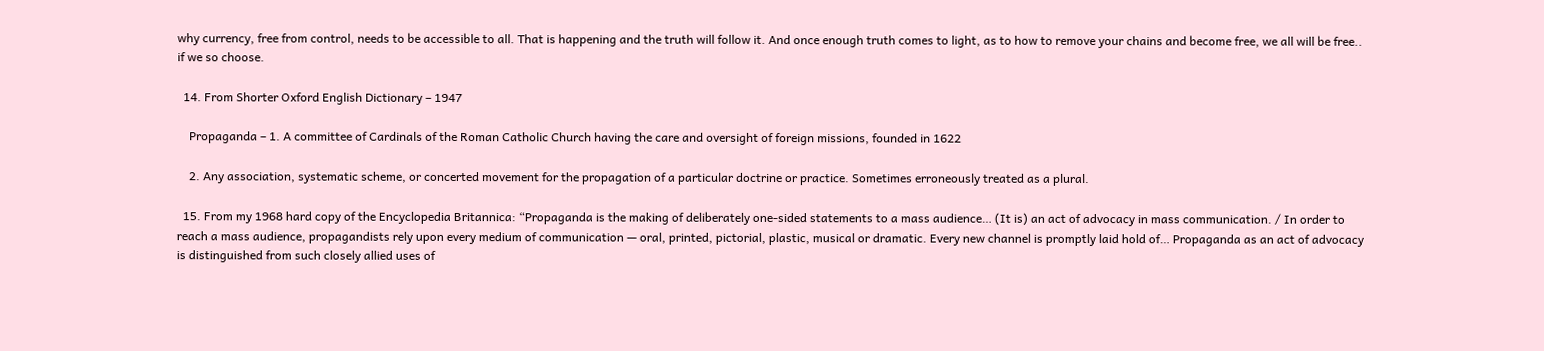why currency, free from control, needs to be accessible to all. That is happening and the truth will follow it. And once enough truth comes to light, as to how to remove your chains and become free, we all will be free.. if we so choose.

  14. From Shorter Oxford English Dictionary – 1947

    Propaganda – 1. A committee of Cardinals of the Roman Catholic Church having the care and oversight of foreign missions, founded in 1622

    2. Any association, systematic scheme, or concerted movement for the propagation of a particular doctrine or practice. Sometimes erroneously treated as a plural.

  15. From my 1968 hard copy of the Encyclopedia Britannica: “Propaganda is the making of deliberately one-sided statements to a mass audience… (It is) an act of advocacy in mass communication. / In order to reach a mass audience, propagandists rely upon every medium of communication — oral, printed, pictorial, plastic, musical or dramatic. Every new channel is promptly laid hold of… Propaganda as an act of advocacy is distinguished from such closely allied uses of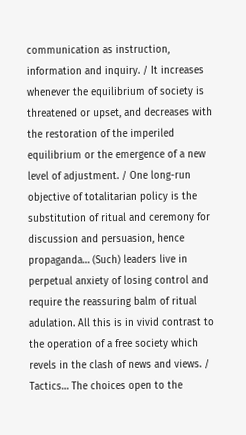communication as instruction, information and inquiry. / It increases whenever the equilibrium of society is threatened or upset, and decreases with the restoration of the imperiled equilibrium or the emergence of a new level of adjustment. / One long-run objective of totalitarian policy is the substitution of ritual and ceremony for discussion and persuasion, hence propaganda… (Such) leaders live in perpetual anxiety of losing control and require the reassuring balm of ritual adulation. All this is in vivid contrast to the operation of a free society which revels in the clash of news and views. / Tactics… The choices open to the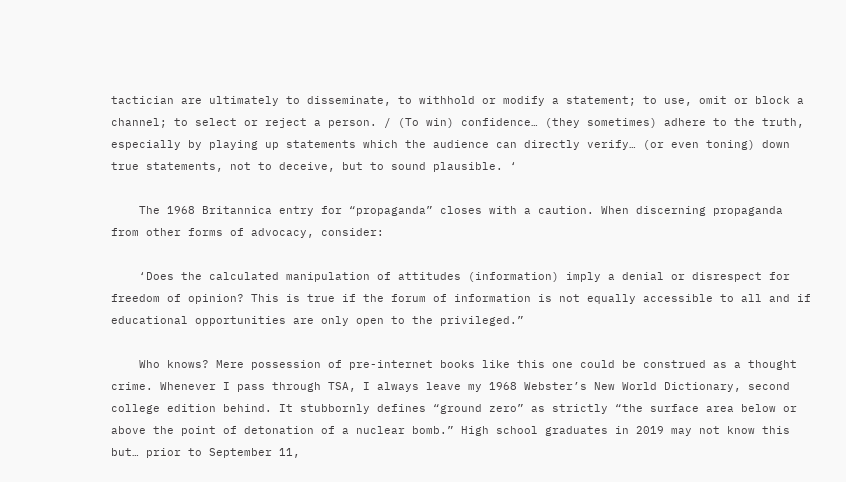tactician are ultimately to disseminate, to withhold or modify a statement; to use, omit or block a channel; to select or reject a person. / (To win) confidence… (they sometimes) adhere to the truth, especially by playing up statements which the audience can directly verify… (or even toning) down true statements, not to deceive, but to sound plausible. ‘

    The 1968 Britannica entry for “propaganda” closes with a caution. When discerning propaganda from other forms of advocacy, consider:

    ‘Does the calculated manipulation of attitudes (information) imply a denial or disrespect for freedom of opinion? This is true if the forum of information is not equally accessible to all and if educational opportunities are only open to the privileged.”

    Who knows? Mere possession of pre-internet books like this one could be construed as a thought crime. Whenever I pass through TSA, I always leave my 1968 Webster’s New World Dictionary, second college edition behind. It stubbornly defines “ground zero” as strictly “the surface area below or above the point of detonation of a nuclear bomb.” High school graduates in 2019 may not know this but… prior to September 11,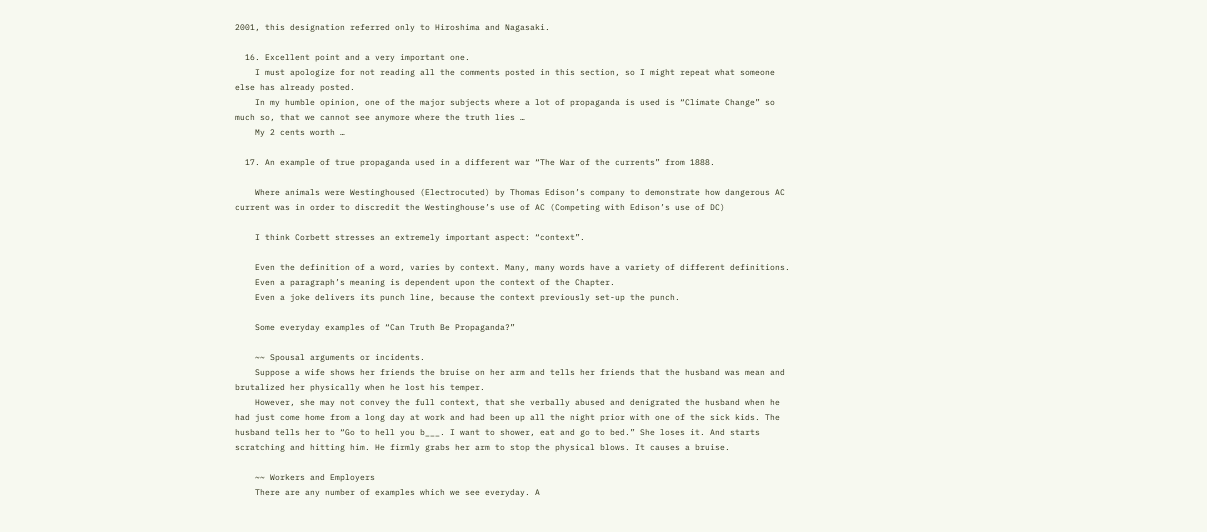2001, this designation referred only to Hiroshima and Nagasaki.

  16. Excellent point and a very important one.
    I must apologize for not reading all the comments posted in this section, so I might repeat what someone else has already posted.
    In my humble opinion, one of the major subjects where a lot of propaganda is used is “Climate Change” so much so, that we cannot see anymore where the truth lies …
    My 2 cents worth …

  17. An example of true propaganda used in a different war “The War of the currents” from 1888.

    Where animals were Westinghoused (Electrocuted) by Thomas Edison’s company to demonstrate how dangerous AC current was in order to discredit the Westinghouse’s use of AC (Competing with Edison’s use of DC)

    I think Corbett stresses an extremely important aspect: “context”.

    Even the definition of a word, varies by context. Many, many words have a variety of different definitions.
    Even a paragraph’s meaning is dependent upon the context of the Chapter.
    Even a joke delivers its punch line, because the context previously set-up the punch.

    Some everyday examples of “Can Truth Be Propaganda?”

    ~~ Spousal arguments or incidents.
    Suppose a wife shows her friends the bruise on her arm and tells her friends that the husband was mean and brutalized her physically when he lost his temper.
    However, she may not convey the full context, that she verbally abused and denigrated the husband when he had just come home from a long day at work and had been up all the night prior with one of the sick kids. The husband tells her to “Go to hell you b___. I want to shower, eat and go to bed.” She loses it. And starts scratching and hitting him. He firmly grabs her arm to stop the physical blows. It causes a bruise.

    ~~ Workers and Employers
    There are any number of examples which we see everyday. A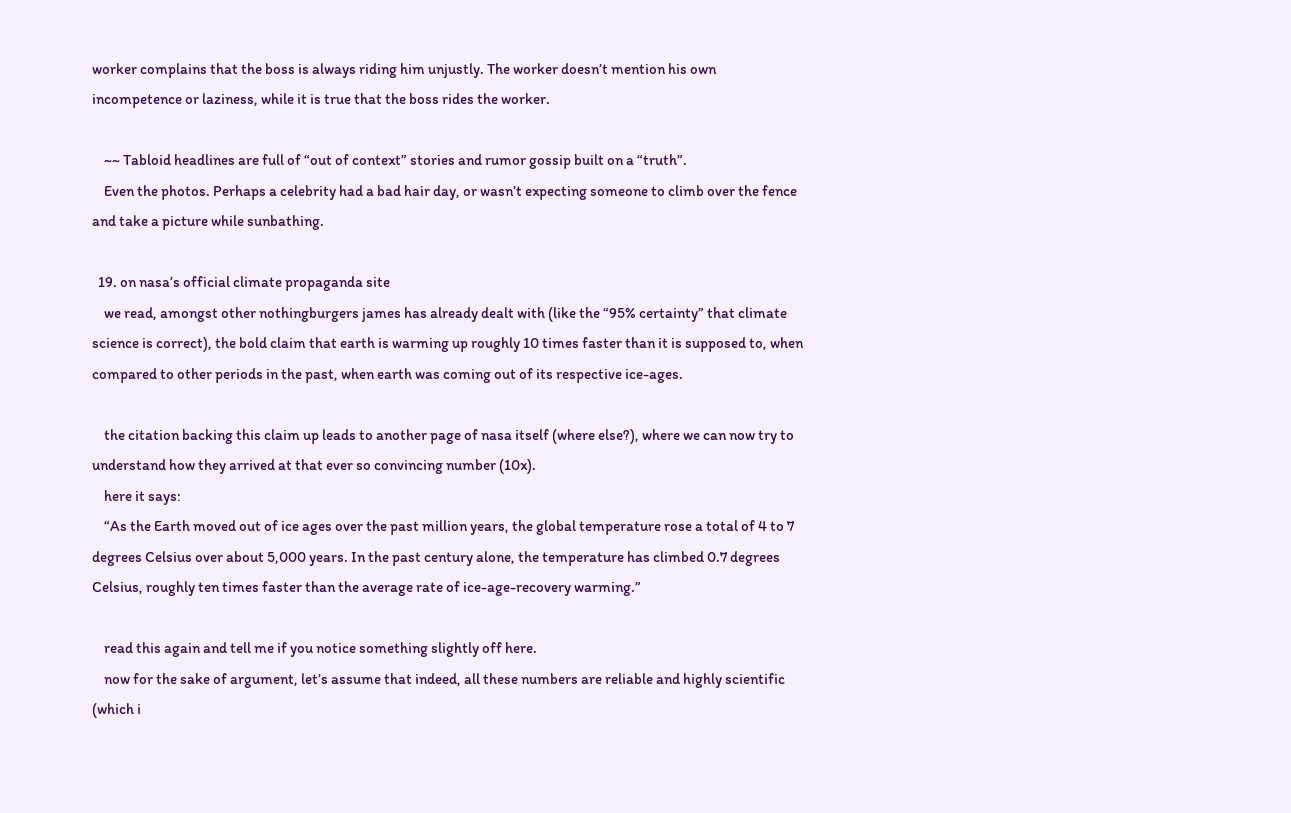worker complains that the boss is always riding him unjustly. The worker doesn’t mention his own incompetence or laziness, while it is true that the boss rides the worker.

    ~~ Tabloid headlines are full of “out of context” stories and rumor gossip built on a “truth”.
    Even the photos. Perhaps a celebrity had a bad hair day, or wasn’t expecting someone to climb over the fence and take a picture while sunbathing.

  19. on nasa’s official climate propaganda site
    we read, amongst other nothingburgers james has already dealt with (like the “95% certainty” that climate science is correct), the bold claim that earth is warming up roughly 10 times faster than it is supposed to, when compared to other periods in the past, when earth was coming out of its respective ice-ages.

    the citation backing this claim up leads to another page of nasa itself (where else?), where we can now try to understand how they arrived at that ever so convincing number (10x).
    here it says:
    “As the Earth moved out of ice ages over the past million years, the global temperature rose a total of 4 to 7 degrees Celsius over about 5,000 years. In the past century alone, the temperature has climbed 0.7 degrees Celsius, roughly ten times faster than the average rate of ice-age-recovery warming.”

    read this again and tell me if you notice something slightly off here.
    now for the sake of argument, let’s assume that indeed, all these numbers are reliable and highly scientific (which i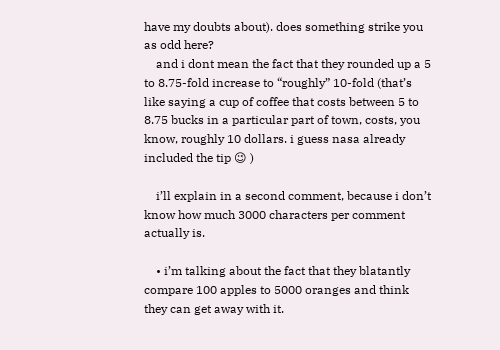have my doubts about). does something strike you as odd here?
    and i dont mean the fact that they rounded up a 5 to 8.75-fold increase to “roughly” 10-fold (that’s like saying a cup of coffee that costs between 5 to 8.75 bucks in a particular part of town, costs, you know, roughly 10 dollars. i guess nasa already included the tip 😉 )

    i’ll explain in a second comment, because i don’t know how much 3000 characters per comment actually is.

    • i’m talking about the fact that they blatantly compare 100 apples to 5000 oranges and think they can get away with it.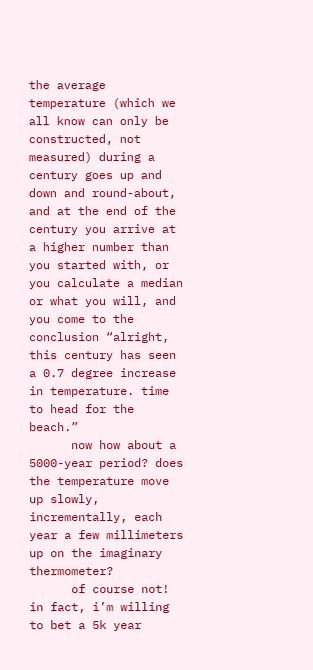the average temperature (which we all know can only be constructed, not measured) during a century goes up and down and round-about, and at the end of the century you arrive at a higher number than you started with, or you calculate a median or what you will, and you come to the conclusion “alright, this century has seen a 0.7 degree increase in temperature. time to head for the beach.”
      now how about a 5000-year period? does the temperature move up slowly, incrementally, each year a few millimeters up on the imaginary thermometer?
      of course not! in fact, i’m willing to bet a 5k year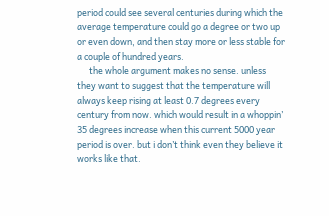period could see several centuries during which the average temperature could go a degree or two up or even down, and then stay more or less stable for a couple of hundred years.
      the whole argument makes no sense. unless they want to suggest that the temperature will always keep rising at least 0.7 degrees every century from now. which would result in a whoppin’ 35 degrees increase when this current 5000 year period is over. but i don’t think even they believe it works like that.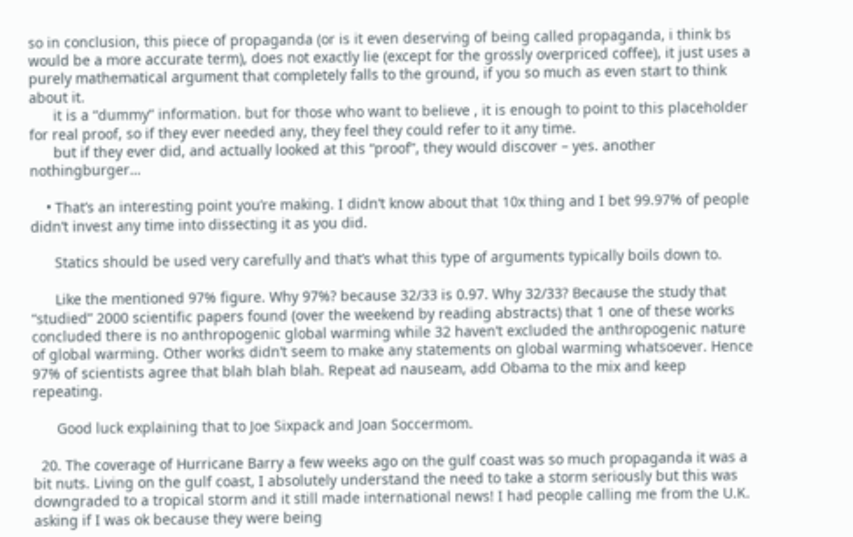so in conclusion, this piece of propaganda (or is it even deserving of being called propaganda, i think bs would be a more accurate term), does not exactly lie (except for the grossly overpriced coffee), it just uses a purely mathematical argument that completely falls to the ground, if you so much as even start to think about it.
      it is a “dummy” information. but for those who want to believe , it is enough to point to this placeholder for real proof, so if they ever needed any, they feel they could refer to it any time.
      but if they ever did, and actually looked at this “proof”, they would discover – yes. another nothingburger…

    • That’s an interesting point you’re making. I didn’t know about that 10x thing and I bet 99.97% of people didn’t invest any time into dissecting it as you did.

      Statics should be used very carefully and that’s what this type of arguments typically boils down to.

      Like the mentioned 97% figure. Why 97%? because 32/33 is 0.97. Why 32/33? Because the study that “studied” 2000 scientific papers found (over the weekend by reading abstracts) that 1 one of these works concluded there is no anthropogenic global warming while 32 haven’t excluded the anthropogenic nature of global warming. Other works didn’t seem to make any statements on global warming whatsoever. Hence 97% of scientists agree that blah blah blah. Repeat ad nauseam, add Obama to the mix and keep repeating.

      Good luck explaining that to Joe Sixpack and Joan Soccermom.

  20. The coverage of Hurricane Barry a few weeks ago on the gulf coast was so much propaganda it was a bit nuts. Living on the gulf coast, I absolutely understand the need to take a storm seriously but this was downgraded to a tropical storm and it still made international news! I had people calling me from the U.K. asking if I was ok because they were being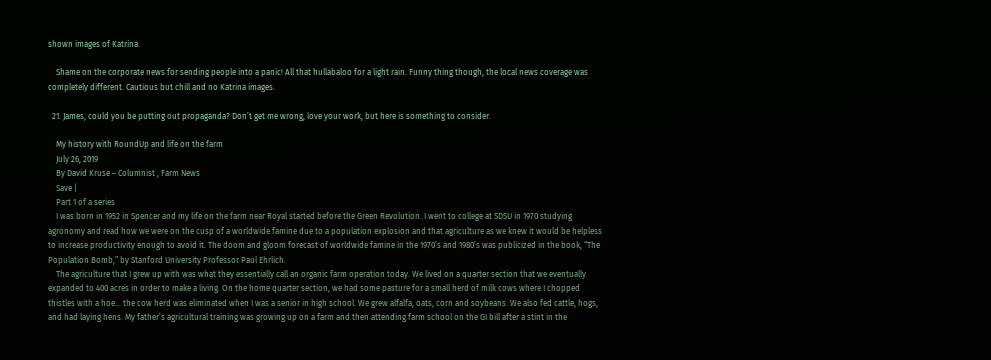shown images of Katrina.

    Shame on the corporate news for sending people into a panic! All that hullabaloo for a light rain. Funny thing though, the local news coverage was completely different. Cautious but chill and no Katrina images.

  21. James, could you be putting out propaganda? Don’t get me wrong, love your work, but here is something to consider.

    My history with RoundUp and life on the farm
    July 26, 2019
    By David Kruse – Columnist , Farm News
    Save |
    Part 1 of a series
    I was born in 1952 in Spencer and my life on the farm near Royal started before the Green Revolution. I went to college at SDSU in 1970 studying agronomy and read how we were on the cusp of a worldwide famine due to a population explosion and that agriculture as we knew it would be helpless to increase productivity enough to avoid it. The doom and gloom forecast of worldwide famine in the 1970’s and 1980’s was publicized in the book, “The Population Bomb,” by Stanford University Professor Paul Ehrlich.
    The agriculture that I grew up with was what they essentially call an organic farm operation today. We lived on a quarter section that we eventually expanded to 400 acres in order to make a living. On the home quarter section, we had some pasture for a small herd of milk cows where I chopped thistles with a hoe… the cow herd was eliminated when I was a senior in high school. We grew alfalfa, oats, corn and soybeans. We also fed cattle, hogs, and had laying hens. My father’s agricultural training was growing up on a farm and then attending farm school on the GI bill after a stint in the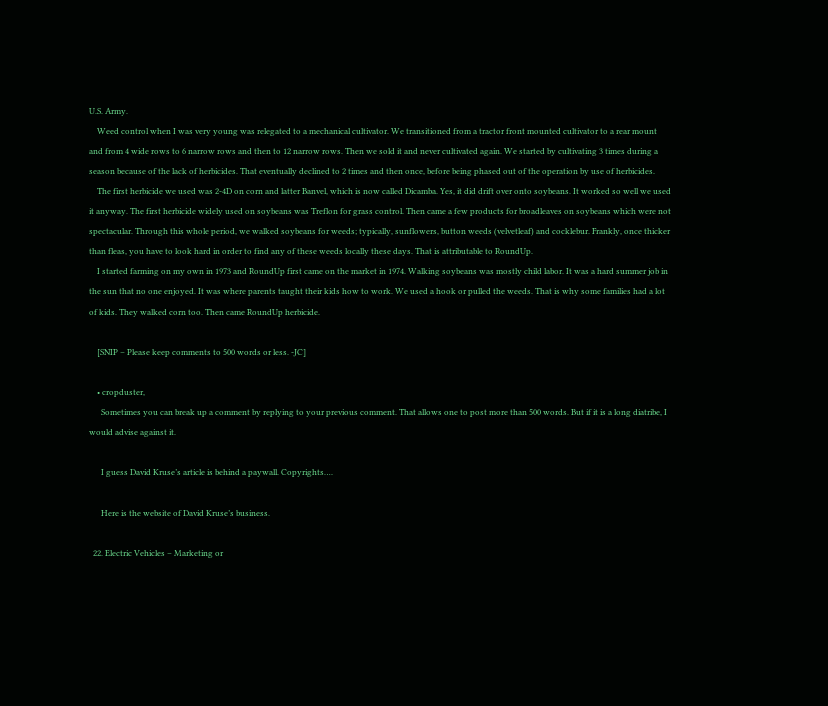U.S. Army.
    Weed control when I was very young was relegated to a mechanical cultivator. We transitioned from a tractor front mounted cultivator to a rear mount and from 4 wide rows to 6 narrow rows and then to 12 narrow rows. Then we sold it and never cultivated again. We started by cultivating 3 times during a season because of the lack of herbicides. That eventually declined to 2 times and then once, before being phased out of the operation by use of herbicides.
    The first herbicide we used was 2-4D on corn and latter Banvel, which is now called Dicamba. Yes, it did drift over onto soybeans. It worked so well we used it anyway. The first herbicide widely used on soybeans was Treflon for grass control. Then came a few products for broadleaves on soybeans which were not spectacular. Through this whole period, we walked soybeans for weeds; typically, sunflowers, button weeds (velvetleaf) and cocklebur. Frankly, once thicker than fleas, you have to look hard in order to find any of these weeds locally these days. That is attributable to RoundUp.
    I started farming on my own in 1973 and RoundUp first came on the market in 1974. Walking soybeans was mostly child labor. It was a hard summer job in the sun that no one enjoyed. It was where parents taught their kids how to work. We used a hook or pulled the weeds. That is why some families had a lot of kids. They walked corn too. Then came RoundUp herbicide.

    [SNIP – Please keep comments to 500 words or less. -JC]

    • cropduster,
      Sometimes you can break up a comment by replying to your previous comment. That allows one to post more than 500 words. But if it is a long diatribe, I would advise against it.

      I guess David Kruse’s article is behind a paywall. Copyrights….

      Here is the website of David Kruse’s business.

  22. Electric Vehicles – Marketing or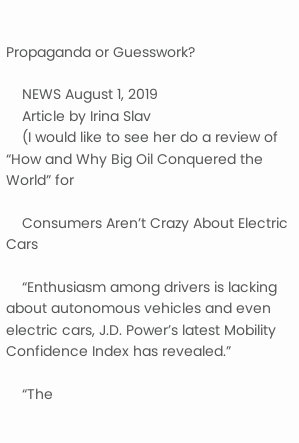Propaganda or Guesswork?

    NEWS August 1, 2019
    Article by Irina Slav
    (I would like to see her do a review of “How and Why Big Oil Conquered the World” for

    Consumers Aren’t Crazy About Electric Cars

    “Enthusiasm among drivers is lacking about autonomous vehicles and even electric cars, J.D. Power’s latest Mobility Confidence Index has revealed.”

    “The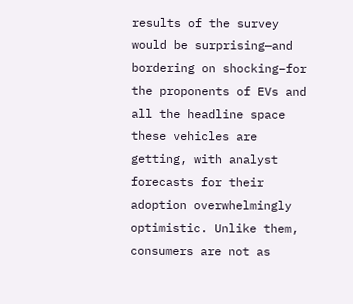results of the survey would be surprising—and bordering on shocking–for the proponents of EVs and all the headline space these vehicles are getting, with analyst forecasts for their adoption overwhelmingly optimistic. Unlike them, consumers are not as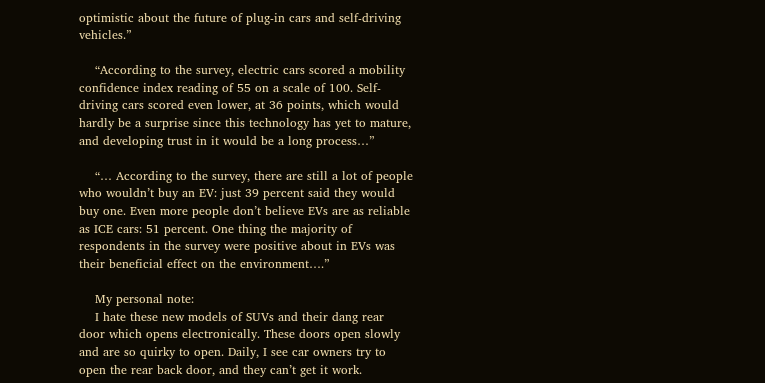optimistic about the future of plug-in cars and self-driving vehicles.”

    “According to the survey, electric cars scored a mobility confidence index reading of 55 on a scale of 100. Self-driving cars scored even lower, at 36 points, which would hardly be a surprise since this technology has yet to mature, and developing trust in it would be a long process…”

    “… According to the survey, there are still a lot of people who wouldn’t buy an EV: just 39 percent said they would buy one. Even more people don’t believe EVs are as reliable as ICE cars: 51 percent. One thing the majority of respondents in the survey were positive about in EVs was their beneficial effect on the environment….”

    My personal note:
    I hate these new models of SUVs and their dang rear door which opens electronically. These doors open slowly and are so quirky to open. Daily, I see car owners try to open the rear back door, and they can’t get it work.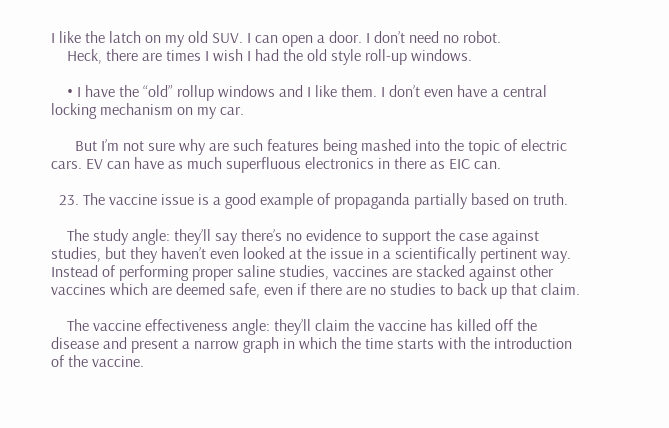I like the latch on my old SUV. I can open a door. I don’t need no robot.
    Heck, there are times I wish I had the old style roll-up windows.

    • I have the “old” rollup windows and I like them. I don’t even have a central locking mechanism on my car.

      But I’m not sure why are such features being mashed into the topic of electric cars. EV can have as much superfluous electronics in there as EIC can.

  23. The vaccine issue is a good example of propaganda partially based on truth.

    The study angle: they’ll say there’s no evidence to support the case against studies, but they haven’t even looked at the issue in a scientifically pertinent way. Instead of performing proper saline studies, vaccines are stacked against other vaccines which are deemed safe, even if there are no studies to back up that claim.

    The vaccine effectiveness angle: they’ll claim the vaccine has killed off the disease and present a narrow graph in which the time starts with the introduction of the vaccine.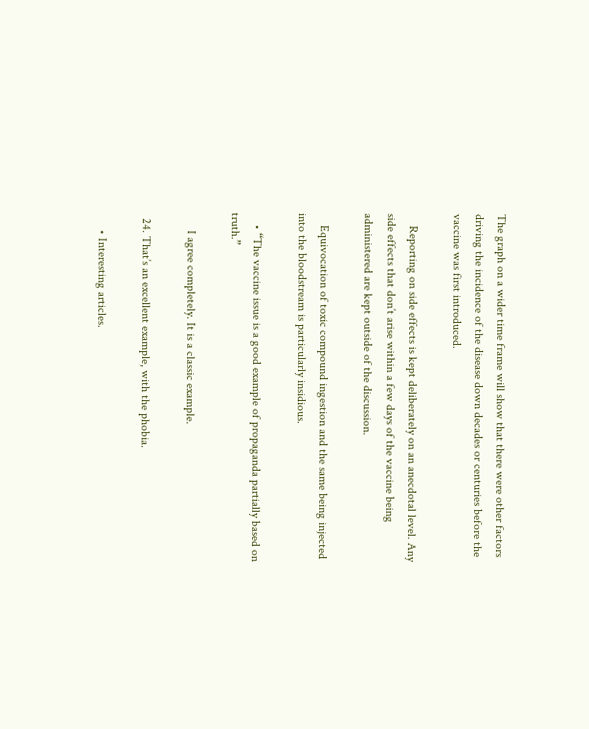The graph on a wider time frame will show that there were other factors driving the incidence of the disease down decades or centuries before the vaccine was first introduced.

    Reporting on side effects is kept deliberately on an anecdotal level. Any side effects that don’t arise within a few days of the vaccine being administered are kept outside of the discussion.

    Equivocation of toxic compound ingestion and the same being injected into the bloodstream is particularly insidious.

    • “The vaccine issue is a good example of propaganda partially based on truth.”

      I agree completely. It is a classic example.

  24. That’s an excellent example, with the phobia.

      • Interesting articles.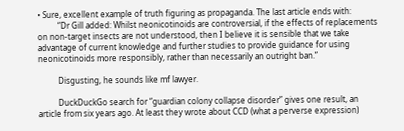• Sure, excellent example of truth figuring as propaganda. The last article ends with:
          “Dr Gill added: Whilst neonicotinoids are controversial, if the effects of replacements on non-target insects are not understood, then I believe it is sensible that we take advantage of current knowledge and further studies to provide guidance for using neonicotinoids more responsibly, rather than necessarily an outright ban.”

          Disgusting, he sounds like mf lawyer.

          DuckDuckGo search for “guardian colony collapse disorder” gives one result, an article from six years ago. At least they wrote about CCD (what a perverse expression)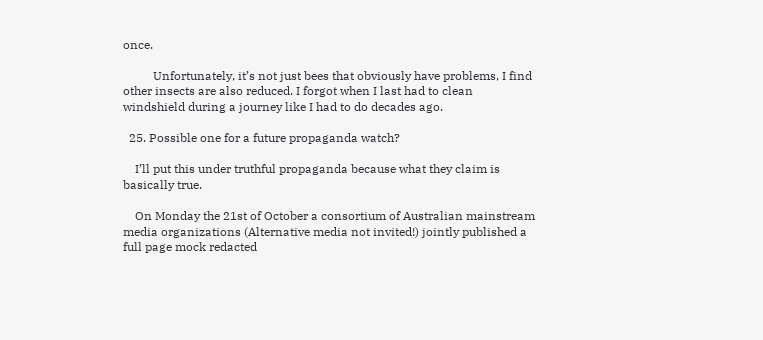once.

          Unfortunately, it’s not just bees that obviously have problems, I find other insects are also reduced. I forgot when I last had to clean windshield during a journey like I had to do decades ago.

  25. Possible one for a future propaganda watch?

    I’ll put this under truthful propaganda because what they claim is basically true.

    On Monday the 21st of October a consortium of Australian mainstream media organizations (Alternative media not invited!) jointly published a full page mock redacted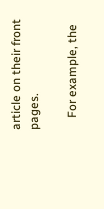article on their front pages.

    For example, the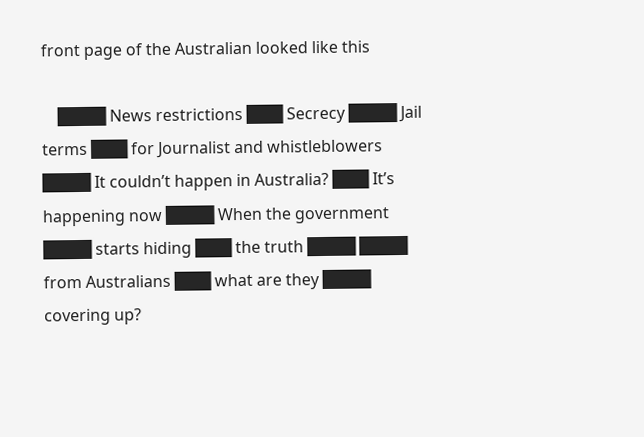front page of the Australian looked like this

    ████ News restrictions ███ Secrecy ████ Jail terms ███ for Journalist and whistleblowers ████ It couldn’t happen in Australia? ███ It’s happening now ████ When the government ████ starts hiding ███ the truth ████ ████ from Australians ███ what are they ████ covering up?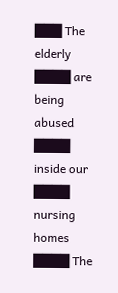███ The elderly ████ are being abused ████ inside our ████ nursing homes ████ The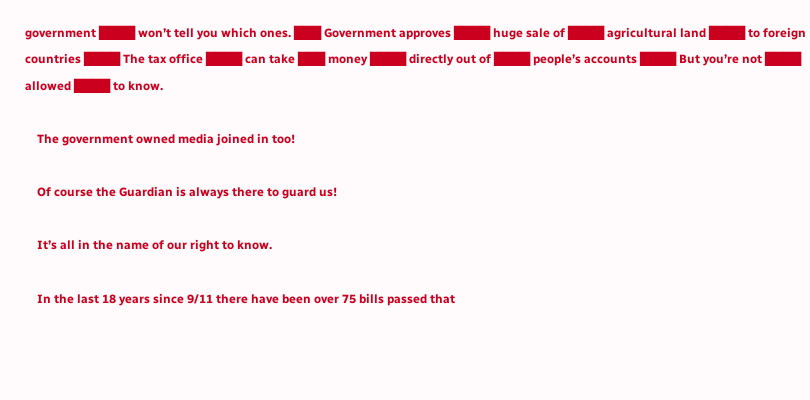government ████ won’t tell you which ones. ███ Government approves ████ huge sale of ████ agricultural land ████ to foreign countries ████ The tax office ████ can take ███ money ████ directly out of ████ people’s accounts ████ But you’re not ████ allowed ████ to know.

    The government owned media joined in too!

    Of course the Guardian is always there to guard us!

    It’s all in the name of our right to know.

    In the last 18 years since 9/11 there have been over 75 bills passed that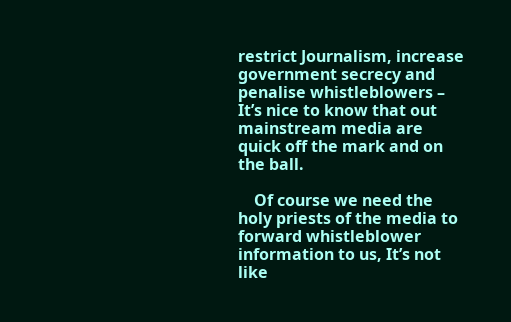restrict Journalism, increase government secrecy and penalise whistleblowers – It’s nice to know that out mainstream media are quick off the mark and on the ball.

    Of course we need the holy priests of the media to forward whistleblower information to us, It’s not like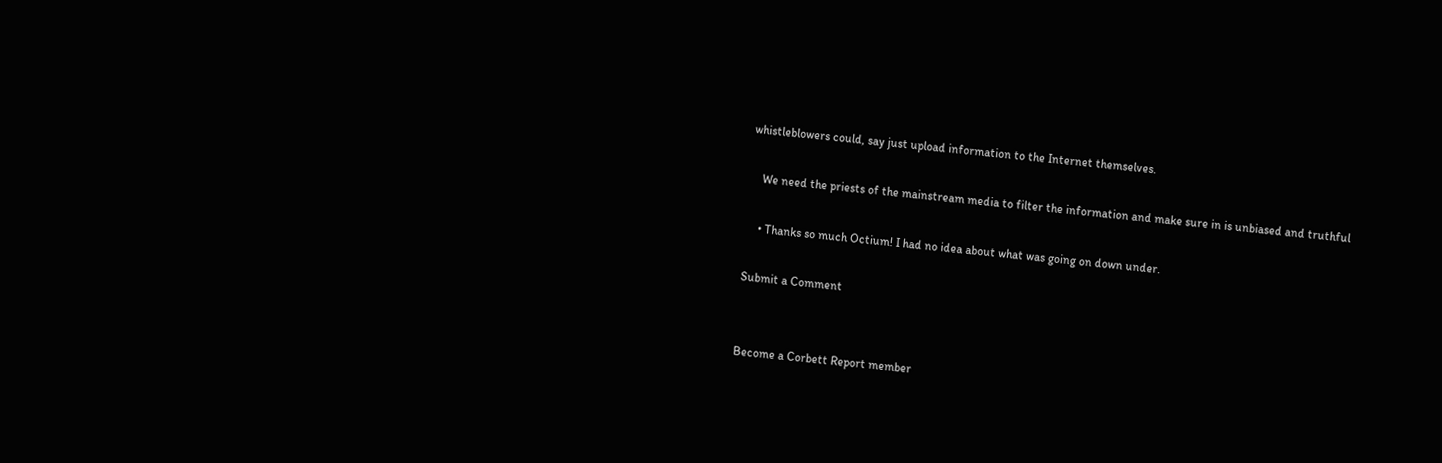whistleblowers could, say just upload information to the Internet themselves.

    We need the priests of the mainstream media to filter the information and make sure in is unbiased and truthful

    • Thanks so much Octium! I had no idea about what was going on down under.

Submit a Comment


Become a Corbett Report member